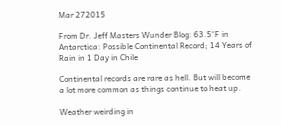Mar 272015

From Dr. Jeff Masters Wunder Blog: 63.5°F in Antarctica: Possible Continental Record; 14 Years of Rain in 1 Day in Chile

Continental records are rare as hell. But will become a lot more common as things continue to heat up.

Weather weirding in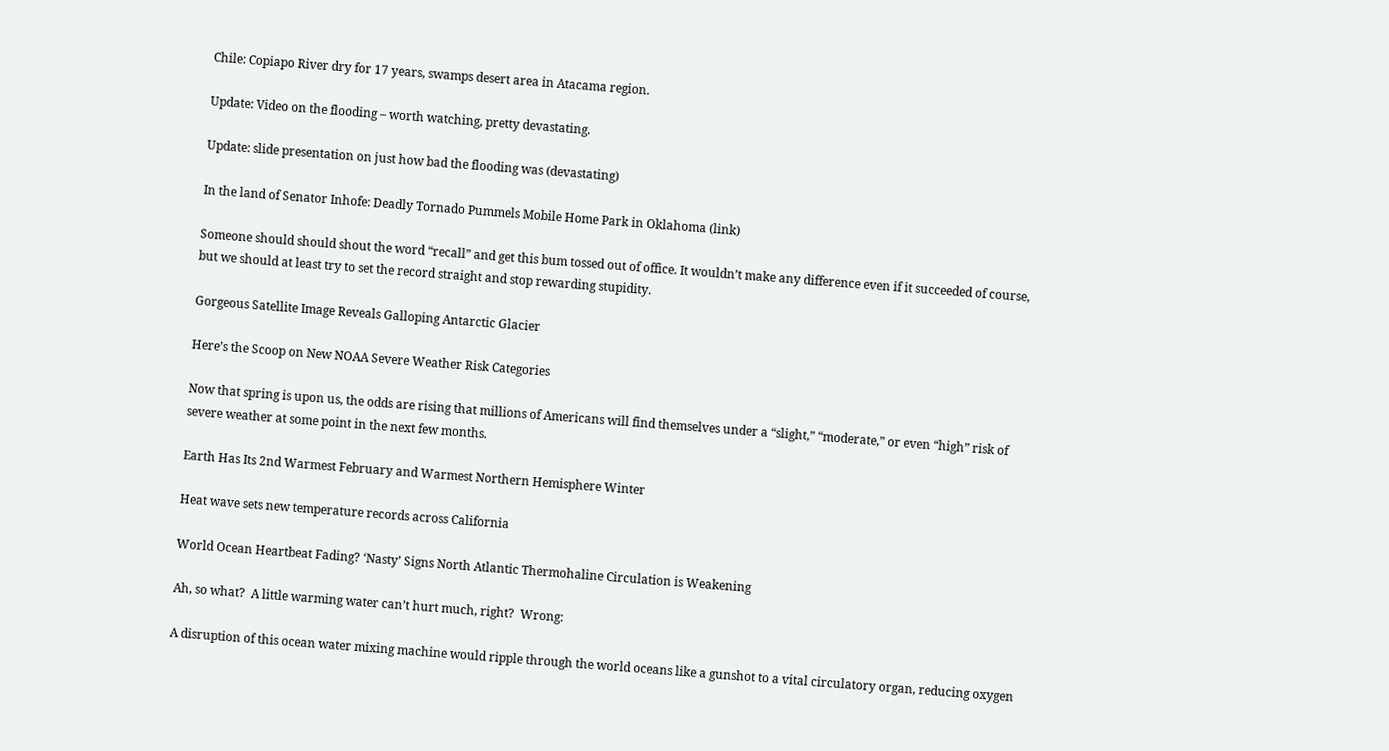Chile: Copiapo River dry for 17 years, swamps desert area in Atacama region.

Update: Video on the flooding – worth watching, pretty devastating.

Update: slide presentation on just how bad the flooding was (devastating)

In the land of Senator Inhofe: Deadly Tornado Pummels Mobile Home Park in Oklahoma (link)

Someone should should shout the word “recall” and get this bum tossed out of office. It wouldn’t make any difference even if it succeeded of course, but we should at least try to set the record straight and stop rewarding stupidity.

Gorgeous Satellite Image Reveals Galloping Antarctic Glacier

Here’s the Scoop on New NOAA Severe Weather Risk Categories

Now that spring is upon us, the odds are rising that millions of Americans will find themselves under a “slight,” “moderate,” or even “high” risk of severe weather at some point in the next few months.

Earth Has Its 2nd Warmest February and Warmest Northern Hemisphere Winter

Heat wave sets new temperature records across California

World Ocean Heartbeat Fading? ‘Nasty’ Signs North Atlantic Thermohaline Circulation is Weakening

Ah, so what?  A little warming water can’t hurt much, right?  Wrong:

A disruption of this ocean water mixing machine would ripple through the world oceans like a gunshot to a vital circulatory organ, reducing oxygen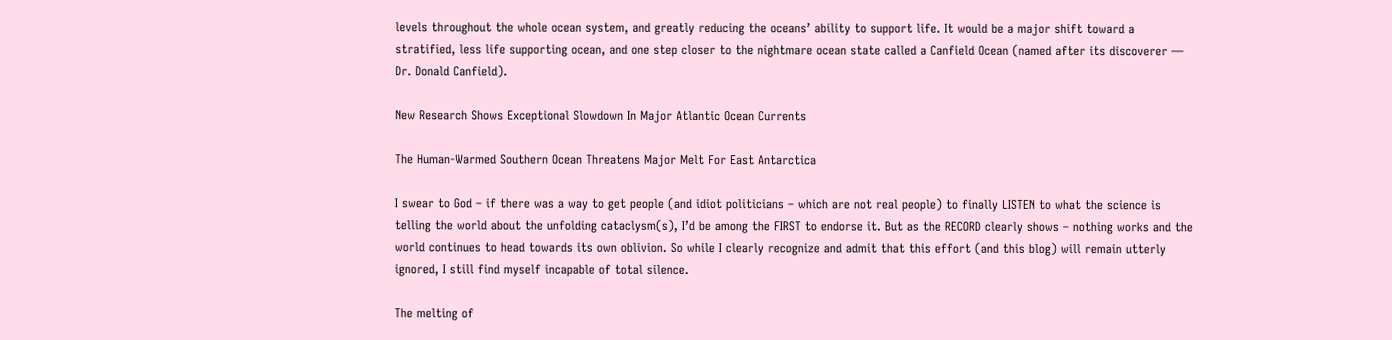levels throughout the whole ocean system, and greatly reducing the oceans’ ability to support life. It would be a major shift toward a stratified, less life supporting ocean, and one step closer to the nightmare ocean state called a Canfield Ocean (named after its discoverer — Dr. Donald Canfield).

New Research Shows Exceptional Slowdown In Major Atlantic Ocean Currents

The Human-Warmed Southern Ocean Threatens Major Melt For East Antarctica

I swear to God – if there was a way to get people (and idiot politicians – which are not real people) to finally LISTEN to what the science is telling the world about the unfolding cataclysm(s), I’d be among the FIRST to endorse it. But as the RECORD clearly shows – nothing works and the world continues to head towards its own oblivion. So while I clearly recognize and admit that this effort (and this blog) will remain utterly ignored, I still find myself incapable of total silence.

The melting of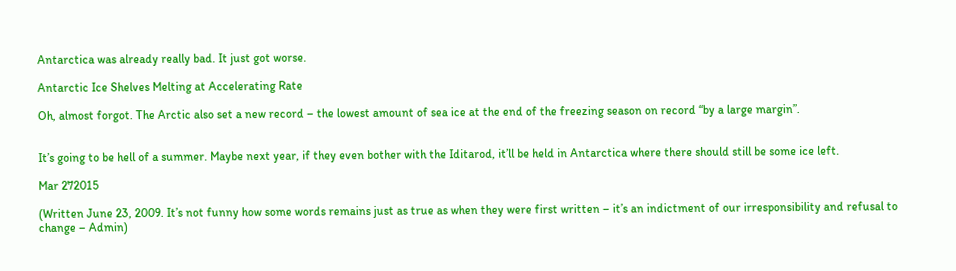Antarctica was already really bad. It just got worse.

Antarctic Ice Shelves Melting at Accelerating Rate

Oh, almost forgot. The Arctic also set a new record – the lowest amount of sea ice at the end of the freezing season on record “by a large margin”.


It’s going to be hell of a summer. Maybe next year, if they even bother with the Iditarod, it’ll be held in Antarctica where there should still be some ice left.

Mar 272015

(Written June 23, 2009. It’s not funny how some words remains just as true as when they were first written – it’s an indictment of our irresponsibility and refusal to change – Admin)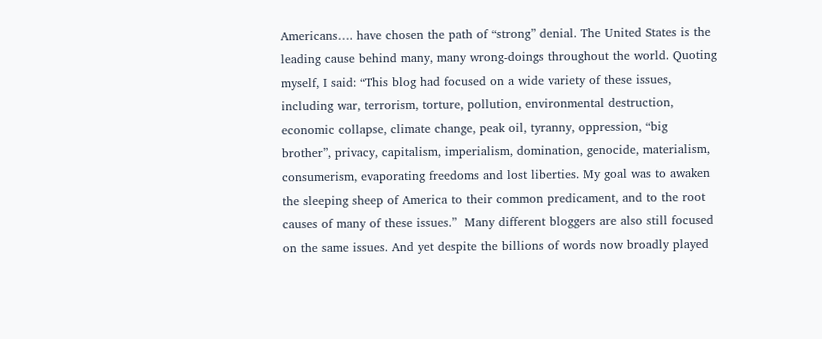Americans…. have chosen the path of “strong” denial. The United States is the leading cause behind many, many wrong-doings throughout the world. Quoting myself, I said: “This blog had focused on a wide variety of these issues, including war, terrorism, torture, pollution, environmental destruction, economic collapse, climate change, peak oil, tyranny, oppression, “big brother”, privacy, capitalism, imperialism, domination, genocide, materialism, consumerism, evaporating freedoms and lost liberties. My goal was to awaken the sleeping sheep of America to their common predicament, and to the root causes of many of these issues.”  Many different bloggers are also still focused on the same issues. And yet despite the billions of words now broadly played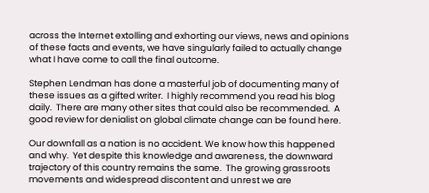across the Internet extolling and exhorting our views, news and opinions of these facts and events, we have singularly failed to actually change what I have come to call the final outcome.

Stephen Lendman has done a masterful job of documenting many of these issues as a gifted writer.  I highly recommend you read his blog daily.  There are many other sites that could also be recommended.  A good review for denialist on global climate change can be found here.

Our downfall as a nation is no accident. We know how this happened and why.  Yet despite this knowledge and awareness, the downward trajectory of this country remains the same.  The growing grassroots movements and widespread discontent and unrest we are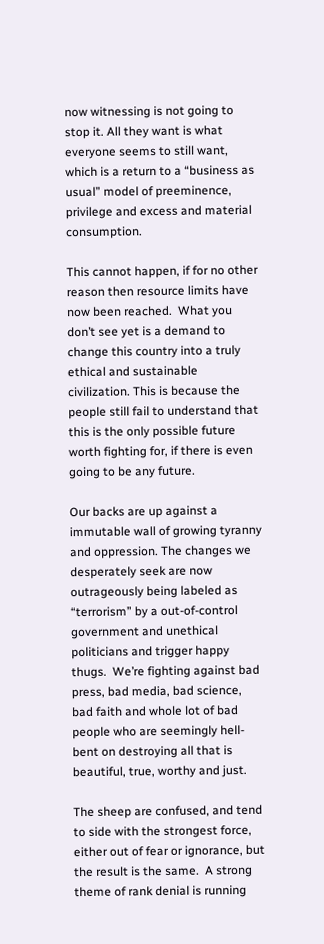now witnessing is not going to stop it. All they want is what everyone seems to still want, which is a return to a “business as usual” model of preeminence, privilege and excess and material consumption.

This cannot happen, if for no other reason then resource limits have now been reached.  What you don’t see yet is a demand to change this country into a truly ethical and sustainable civilization. This is because the people still fail to understand that this is the only possible future worth fighting for, if there is even going to be any future.

Our backs are up against a immutable wall of growing tyranny and oppression. The changes we desperately seek are now outrageously being labeled as “terrorism” by a out-of-control government and unethical politicians and trigger happy thugs.  We’re fighting against bad press, bad media, bad science, bad faith and whole lot of bad people who are seemingly hell-bent on destroying all that is beautiful, true, worthy and just.

The sheep are confused, and tend to side with the strongest force, either out of fear or ignorance, but the result is the same.  A strong theme of rank denial is running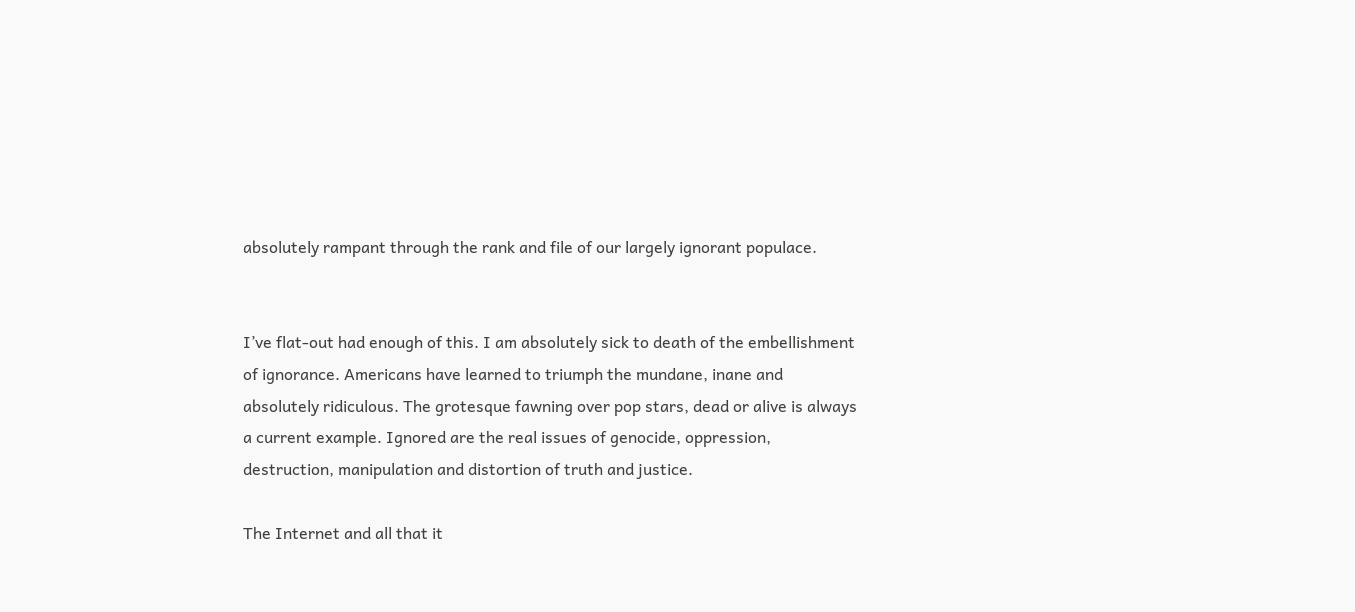absolutely rampant through the rank and file of our largely ignorant populace.


I’ve flat-out had enough of this. I am absolutely sick to death of the embellishment of ignorance. Americans have learned to triumph the mundane, inane and absolutely ridiculous. The grotesque fawning over pop stars, dead or alive is always a current example. Ignored are the real issues of genocide, oppression, destruction, manipulation and distortion of truth and justice.

The Internet and all that it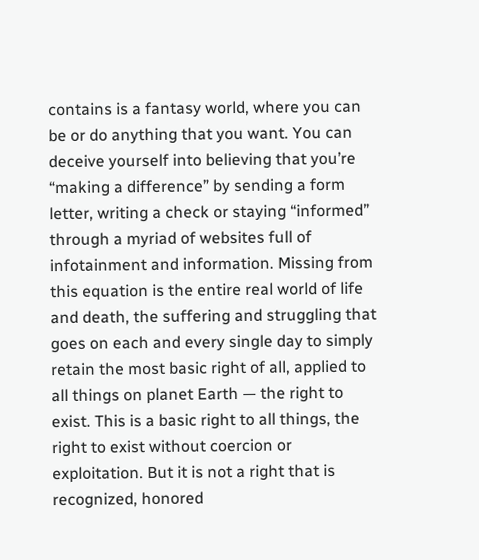contains is a fantasy world, where you can be or do anything that you want. You can deceive yourself into believing that you’re “making a difference” by sending a form letter, writing a check or staying “informed” through a myriad of websites full of infotainment and information. Missing from this equation is the entire real world of life and death, the suffering and struggling that goes on each and every single day to simply retain the most basic right of all, applied to all things on planet Earth — the right to exist. This is a basic right to all things, the right to exist without coercion or exploitation. But it is not a right that is recognized, honored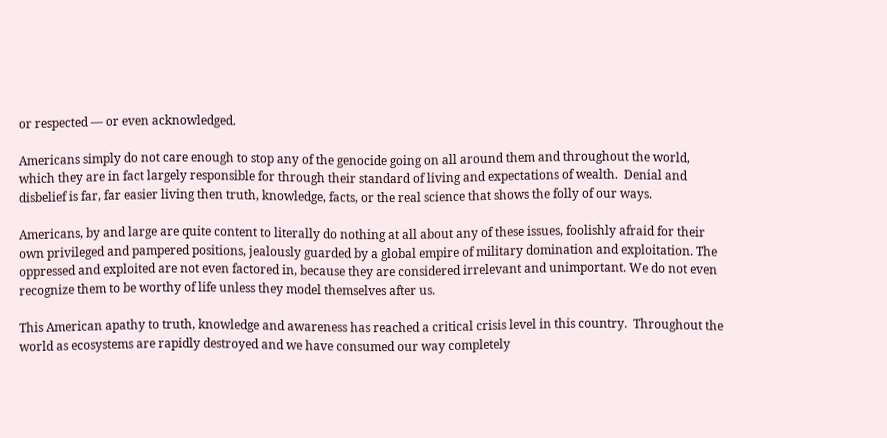or respected — or even acknowledged.

Americans simply do not care enough to stop any of the genocide going on all around them and throughout the world, which they are in fact largely responsible for through their standard of living and expectations of wealth.  Denial and disbelief is far, far easier living then truth, knowledge, facts, or the real science that shows the folly of our ways.

Americans, by and large are quite content to literally do nothing at all about any of these issues, foolishly afraid for their own privileged and pampered positions, jealously guarded by a global empire of military domination and exploitation. The oppressed and exploited are not even factored in, because they are considered irrelevant and unimportant. We do not even recognize them to be worthy of life unless they model themselves after us.

This American apathy to truth, knowledge and awareness has reached a critical crisis level in this country.  Throughout the world as ecosystems are rapidly destroyed and we have consumed our way completely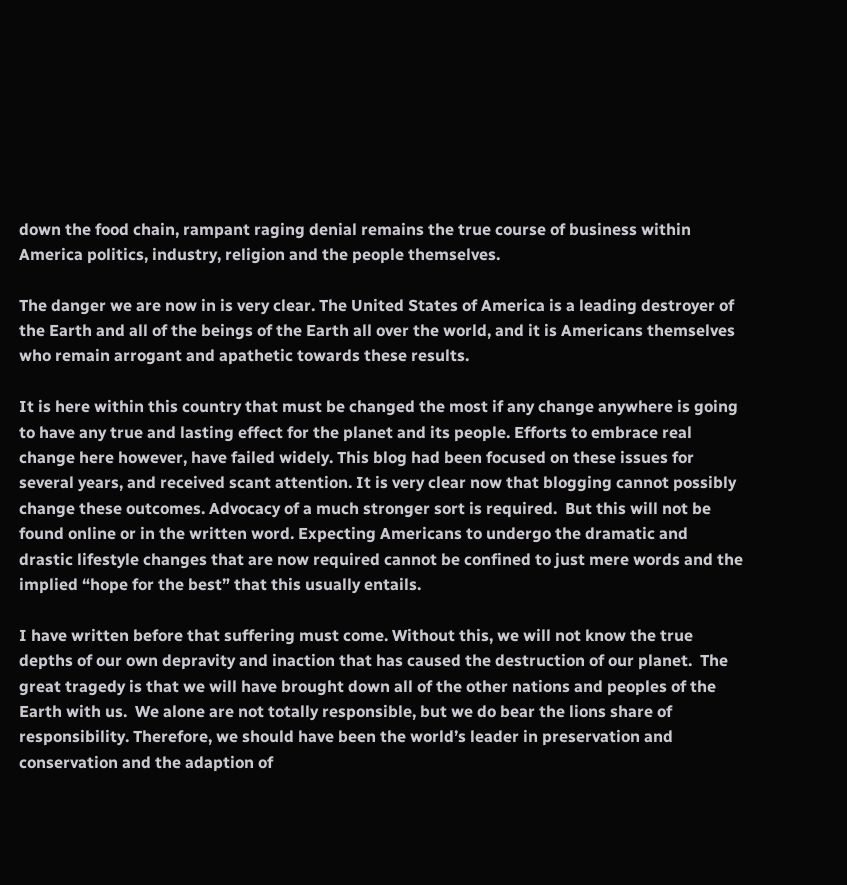down the food chain, rampant raging denial remains the true course of business within America politics, industry, religion and the people themselves.

The danger we are now in is very clear. The United States of America is a leading destroyer of the Earth and all of the beings of the Earth all over the world, and it is Americans themselves who remain arrogant and apathetic towards these results.

It is here within this country that must be changed the most if any change anywhere is going to have any true and lasting effect for the planet and its people. Efforts to embrace real change here however, have failed widely. This blog had been focused on these issues for several years, and received scant attention. It is very clear now that blogging cannot possibly change these outcomes. Advocacy of a much stronger sort is required.  But this will not be found online or in the written word. Expecting Americans to undergo the dramatic and drastic lifestyle changes that are now required cannot be confined to just mere words and the implied “hope for the best” that this usually entails.

I have written before that suffering must come. Without this, we will not know the true depths of our own depravity and inaction that has caused the destruction of our planet.  The great tragedy is that we will have brought down all of the other nations and peoples of the Earth with us.  We alone are not totally responsible, but we do bear the lions share of responsibility. Therefore, we should have been the world’s leader in preservation and conservation and the adaption of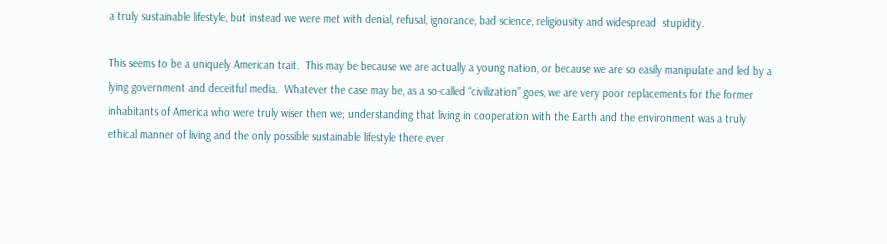a truly sustainable lifestyle, but instead we were met with denial, refusal, ignorance, bad science, religiousity and widespread  stupidity.

This seems to be a uniquely American trait.  This may be because we are actually a young nation, or because we are so easily manipulate and led by a lying government and deceitful media.  Whatever the case may be, as a so-called “civilization” goes, we are very poor replacements for the former inhabitants of America who were truly wiser then we; understanding that living in cooperation with the Earth and the environment was a truly ethical manner of living and the only possible sustainable lifestyle there ever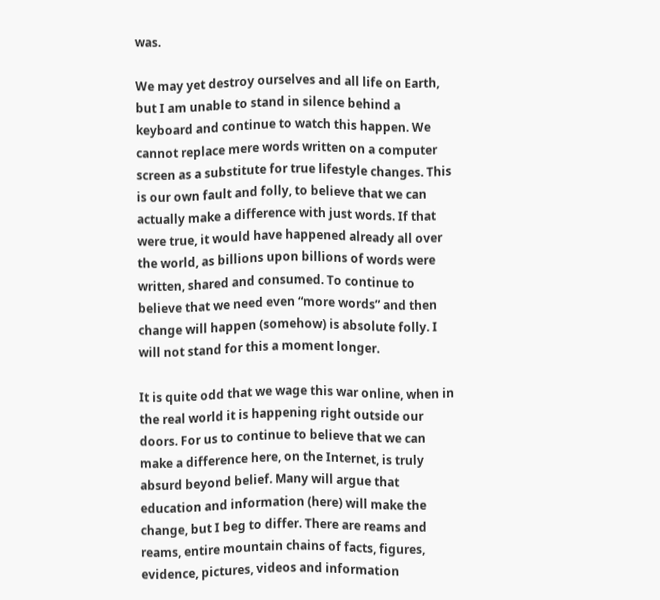was.

We may yet destroy ourselves and all life on Earth, but I am unable to stand in silence behind a keyboard and continue to watch this happen. We cannot replace mere words written on a computer screen as a substitute for true lifestyle changes. This is our own fault and folly, to believe that we can actually make a difference with just words. If that were true, it would have happened already all over the world, as billions upon billions of words were written, shared and consumed. To continue to believe that we need even “more words” and then change will happen (somehow) is absolute folly. I will not stand for this a moment longer.

It is quite odd that we wage this war online, when in the real world it is happening right outside our doors. For us to continue to believe that we can make a difference here, on the Internet, is truly absurd beyond belief. Many will argue that education and information (here) will make the change, but I beg to differ. There are reams and reams, entire mountain chains of facts, figures, evidence, pictures, videos and information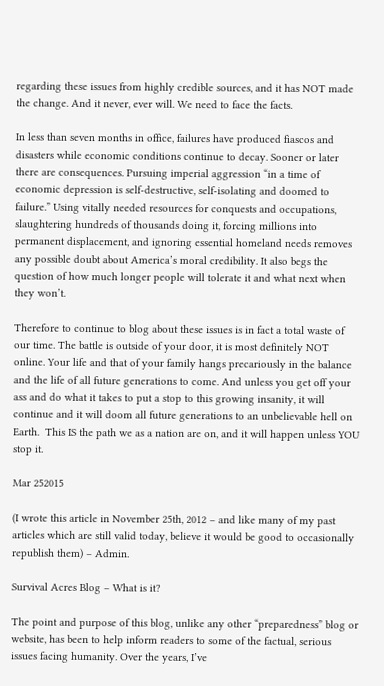regarding these issues from highly credible sources, and it has NOT made the change. And it never, ever will. We need to face the facts.

In less than seven months in office, failures have produced fiascos and disasters while economic conditions continue to decay. Sooner or later there are consequences. Pursuing imperial aggression “in a time of economic depression is self-destructive, self-isolating and doomed to failure.” Using vitally needed resources for conquests and occupations, slaughtering hundreds of thousands doing it, forcing millions into permanent displacement, and ignoring essential homeland needs removes any possible doubt about America’s moral credibility. It also begs the question of how much longer people will tolerate it and what next when they won’t.

Therefore to continue to blog about these issues is in fact a total waste of our time. The battle is outside of your door, it is most definitely NOT online. Your life and that of your family hangs precariously in the balance and the life of all future generations to come. And unless you get off your ass and do what it takes to put a stop to this growing insanity, it will continue and it will doom all future generations to an unbelievable hell on Earth.  This IS the path we as a nation are on, and it will happen unless YOU stop it.

Mar 252015

(I wrote this article in November 25th, 2012 – and like many of my past articles which are still valid today, believe it would be good to occasionally republish them) – Admin.

Survival Acres Blog – What is it?

The point and purpose of this blog, unlike any other “preparedness” blog or website, has been to help inform readers to some of the factual, serious issues facing humanity. Over the years, I’ve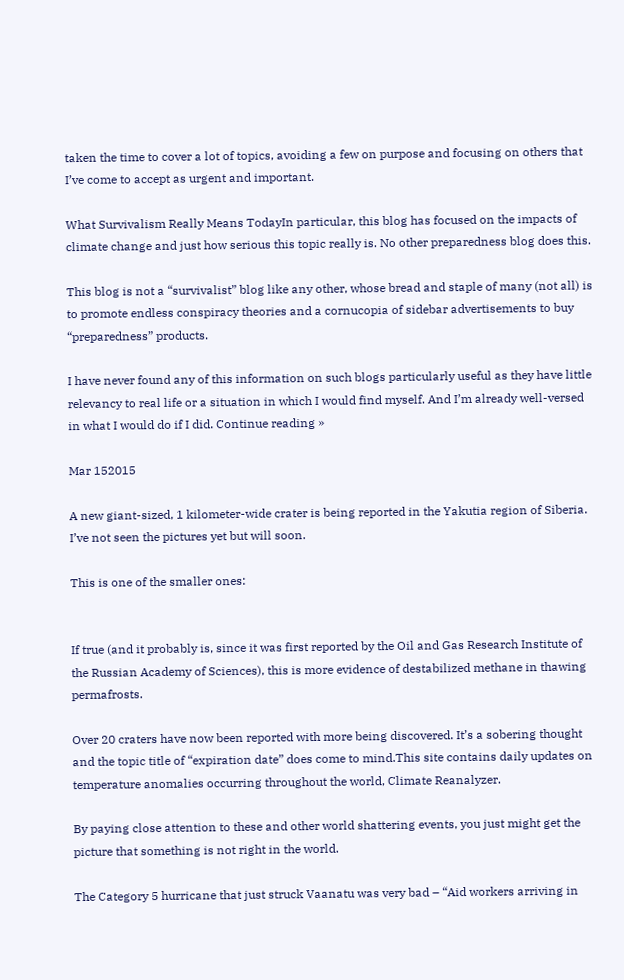taken the time to cover a lot of topics, avoiding a few on purpose and focusing on others that I’ve come to accept as urgent and important.

What Survivalism Really Means TodayIn particular, this blog has focused on the impacts of climate change and just how serious this topic really is. No other preparedness blog does this.

This blog is not a “survivalist” blog like any other, whose bread and staple of many (not all) is to promote endless conspiracy theories and a cornucopia of sidebar advertisements to buy “preparedness” products.

I have never found any of this information on such blogs particularly useful as they have little relevancy to real life or a situation in which I would find myself. And I’m already well-versed in what I would do if I did. Continue reading »

Mar 152015

A new giant-sized, 1 kilometer-wide crater is being reported in the Yakutia region of Siberia. I’ve not seen the pictures yet but will soon.

This is one of the smaller ones:


If true (and it probably is, since it was first reported by the Oil and Gas Research Institute of the Russian Academy of Sciences), this is more evidence of destabilized methane in thawing permafrosts.

Over 20 craters have now been reported with more being discovered. It’s a sobering thought and the topic title of “expiration date” does come to mind.This site contains daily updates on temperature anomalies occurring throughout the world, Climate Reanalyzer.

By paying close attention to these and other world shattering events, you just might get the picture that something is not right in the world.

The Category 5 hurricane that just struck Vaanatu was very bad – “Aid workers arriving in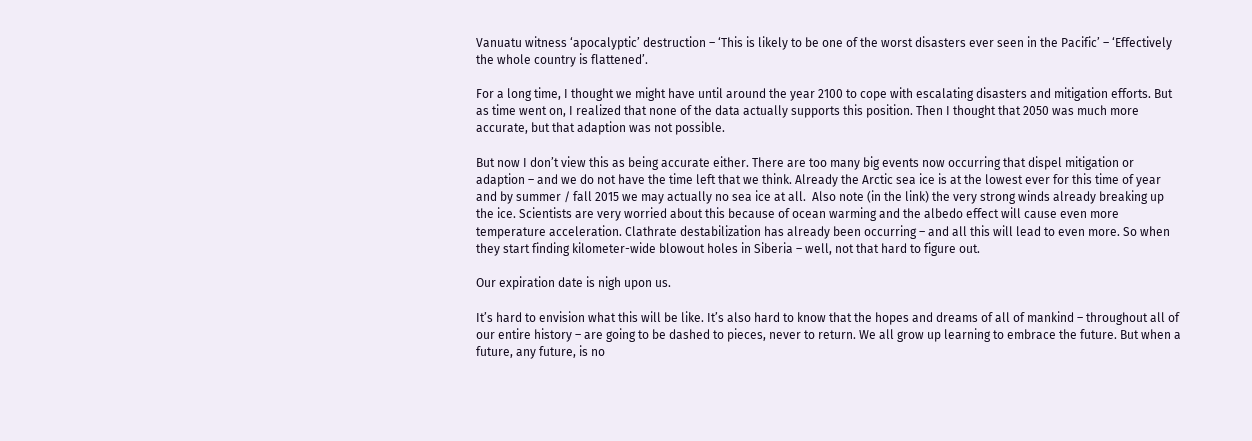Vanuatu witness ‘apocalyptic’ destruction – ‘This is likely to be one of the worst disasters ever seen in the Pacific’ – ‘Effectively the whole country is flattened’.

For a long time, I thought we might have until around the year 2100 to cope with escalating disasters and mitigation efforts. But as time went on, I realized that none of the data actually supports this position. Then I thought that 2050 was much more accurate, but that adaption was not possible.

But now I don’t view this as being accurate either. There are too many big events now occurring that dispel mitigation or adaption – and we do not have the time left that we think. Already the Arctic sea ice is at the lowest ever for this time of year and by summer / fall 2015 we may actually no sea ice at all.  Also note (in the link) the very strong winds already breaking up the ice. Scientists are very worried about this because of ocean warming and the albedo effect will cause even more temperature acceleration. Clathrate destabilization has already been occurring – and all this will lead to even more. So when they start finding kilometer-wide blowout holes in Siberia – well, not that hard to figure out.

Our expiration date is nigh upon us.

It’s hard to envision what this will be like. It’s also hard to know that the hopes and dreams of all of mankind – throughout all of our entire history – are going to be dashed to pieces, never to return. We all grow up learning to embrace the future. But when a future, any future, is no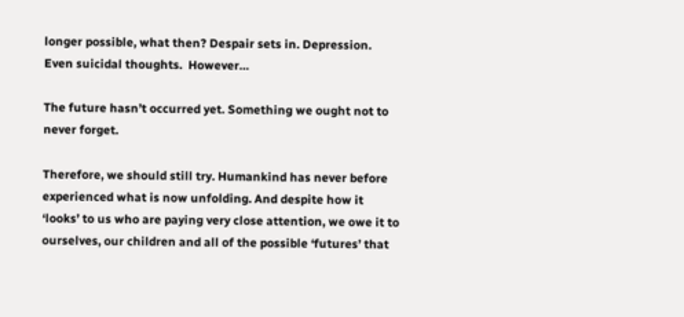longer possible, what then? Despair sets in. Depression. Even suicidal thoughts.  However…

The future hasn’t occurred yet. Something we ought not to never forget.

Therefore, we should still try. Humankind has never before experienced what is now unfolding. And despite how it ‘looks’ to us who are paying very close attention, we owe it to ourselves, our children and all of the possible ‘futures’ that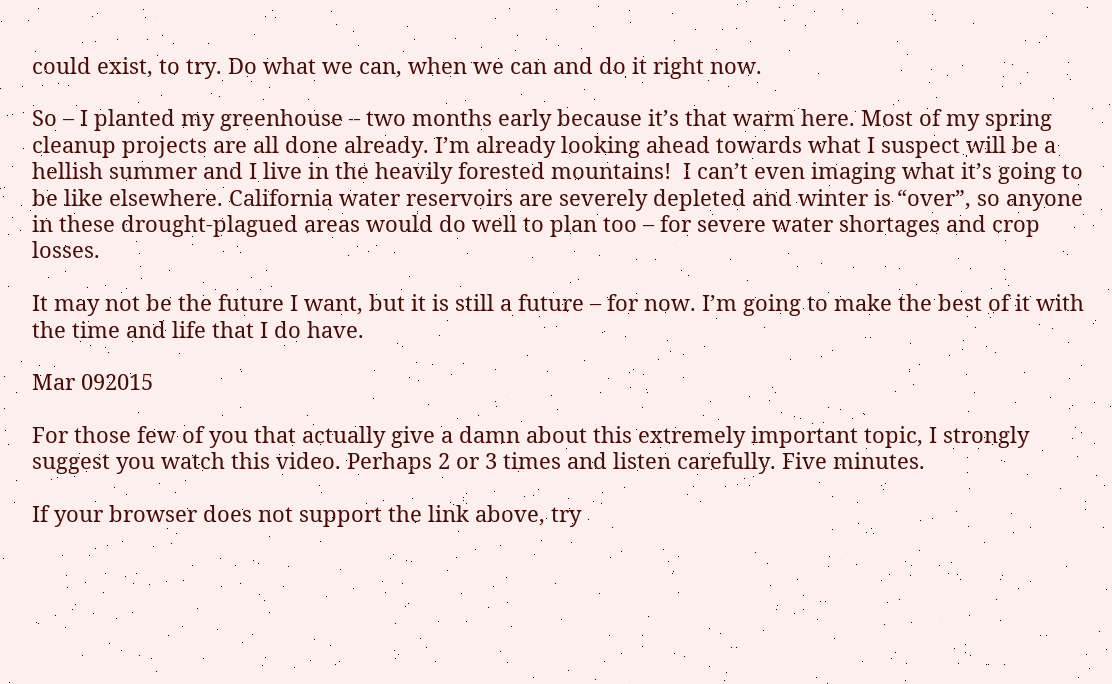could exist, to try. Do what we can, when we can and do it right now.

So – I planted my greenhouse – two months early because it’s that warm here. Most of my spring cleanup projects are all done already. I’m already looking ahead towards what I suspect will be a hellish summer and I live in the heavily forested mountains!  I can’t even imaging what it’s going to be like elsewhere. California water reservoirs are severely depleted and winter is “over”, so anyone in these drought-plagued areas would do well to plan too – for severe water shortages and crop losses.

It may not be the future I want, but it is still a future – for now. I’m going to make the best of it with the time and life that I do have.

Mar 092015

For those few of you that actually give a damn about this extremely important topic, I strongly suggest you watch this video. Perhaps 2 or 3 times and listen carefully. Five minutes.

If your browser does not support the link above, try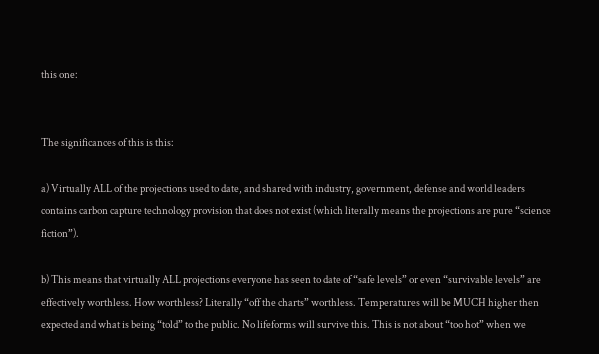this one:


The significances of this is this:

a) Virtually ALL of the projections used to date, and shared with industry, government, defense and world leaders contains carbon capture technology provision that does not exist (which literally means the projections are pure “science fiction”).

b) This means that virtually ALL projections everyone has seen to date of “safe levels” or even “survivable levels” are effectively worthless. How worthless? Literally “off the charts” worthless. Temperatures will be MUCH higher then expected and what is being “told” to the public. No lifeforms will survive this. This is not about “too hot” when we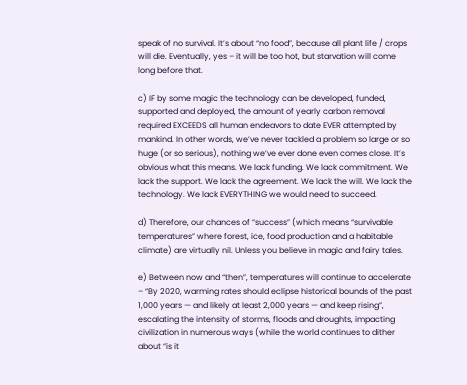speak of no survival. It’s about “no food”, because all plant life / crops will die. Eventually, yes – it will be too hot, but starvation will come long before that.

c) IF by some magic the technology can be developed, funded, supported and deployed, the amount of yearly carbon removal required EXCEEDS all human endeavors to date EVER attempted by mankind. In other words, we’ve never tackled a problem so large or so huge (or so serious), nothing we’ve ever done even comes close. It’s obvious what this means. We lack funding. We lack commitment. We lack the support. We lack the agreement. We lack the will. We lack the technology. We lack EVERYTHING we would need to succeed.

d) Therefore, our chances of “success” (which means “survivable temperatures” where forest, ice, food production and a habitable climate) are virtually nil. Unless you believe in magic and fairy tales.

e) Between now and “then”, temperatures will continue to accelerate – “By 2020, warming rates should eclipse historical bounds of the past 1,000 years — and likely at least 2,000 years — and keep rising”, escalating the intensity of storms, floods and droughts, impacting civilization in numerous ways (while the world continues to dither about “is it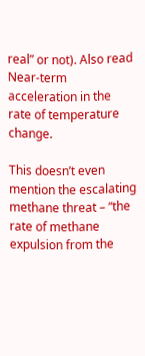real” or not). Also read Near-term acceleration in the rate of temperature change.

This doesn’t even mention the escalating methane threat – “the rate of methane expulsion from the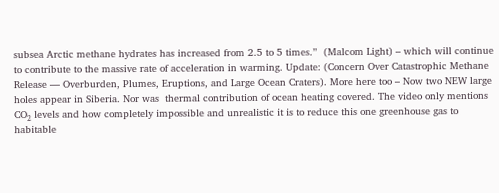subsea Arctic methane hydrates has increased from 2.5 to 5 times.”  (Malcom Light) – which will continue to contribute to the massive rate of acceleration in warming. Update: (Concern Over Catastrophic Methane Release — Overburden, Plumes, Eruptions, and Large Ocean Craters). More here too – Now two NEW large holes appear in Siberia. Nor was  thermal contribution of ocean heating covered. The video only mentions CO₂ levels and how completely impossible and unrealistic it is to reduce this one greenhouse gas to habitable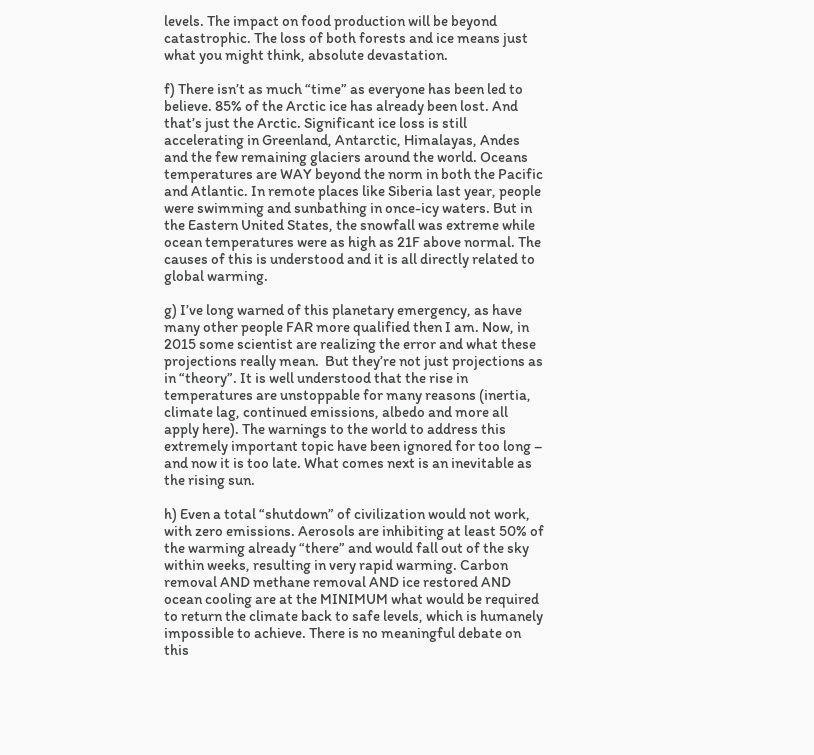levels. The impact on food production will be beyond catastrophic. The loss of both forests and ice means just what you might think, absolute devastation.

f) There isn’t as much “time” as everyone has been led to believe. 85% of the Arctic ice has already been lost. And that’s just the Arctic. Significant ice loss is still accelerating in Greenland, Antarctic, Himalayas, Andes and the few remaining glaciers around the world. Oceans temperatures are WAY beyond the norm in both the Pacific and Atlantic. In remote places like Siberia last year, people were swimming and sunbathing in once-icy waters. But in the Eastern United States, the snowfall was extreme while ocean temperatures were as high as 21F above normal. The causes of this is understood and it is all directly related to global warming.

g) I’ve long warned of this planetary emergency, as have many other people FAR more qualified then I am. Now, in 2015 some scientist are realizing the error and what these projections really mean.  But they’re not just projections as in “theory”. It is well understood that the rise in temperatures are unstoppable for many reasons (inertia, climate lag, continued emissions, albedo and more all apply here). The warnings to the world to address this extremely important topic have been ignored for too long – and now it is too late. What comes next is an inevitable as the rising sun.

h) Even a total “shutdown” of civilization would not work, with zero emissions. Aerosols are inhibiting at least 50% of the warming already “there” and would fall out of the sky within weeks, resulting in very rapid warming. Carbon removal AND methane removal AND ice restored AND ocean cooling are at the MINIMUM what would be required to return the climate back to safe levels, which is humanely impossible to achieve. There is no meaningful debate on this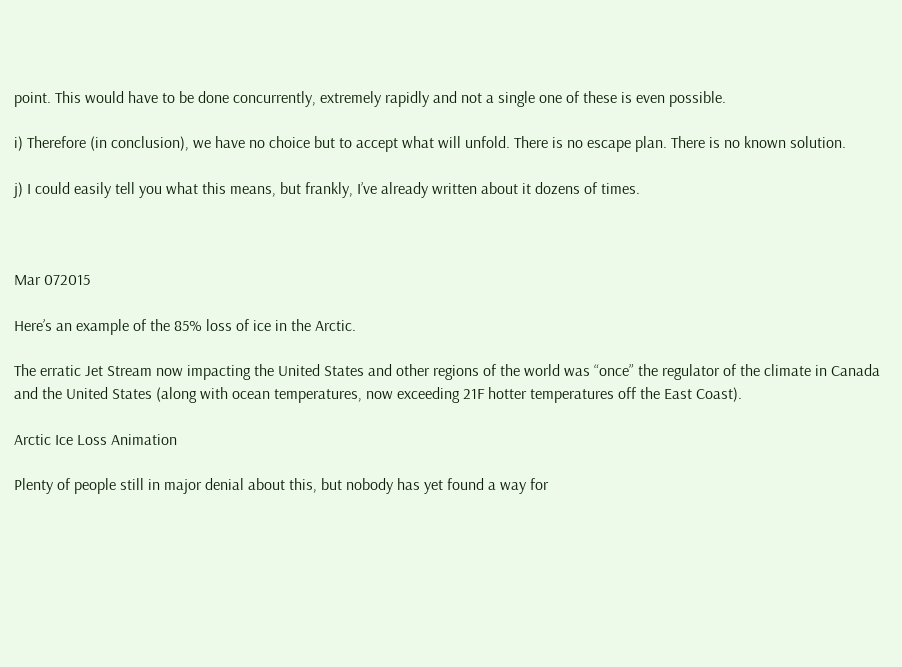point. This would have to be done concurrently, extremely rapidly and not a single one of these is even possible.

i) Therefore (in conclusion), we have no choice but to accept what will unfold. There is no escape plan. There is no known solution.

j) I could easily tell you what this means, but frankly, I’ve already written about it dozens of times.



Mar 072015

Here’s an example of the 85% loss of ice in the Arctic.

The erratic Jet Stream now impacting the United States and other regions of the world was “once” the regulator of the climate in Canada and the United States (along with ocean temperatures, now exceeding 21F hotter temperatures off the East Coast).

Arctic Ice Loss Animation

Plenty of people still in major denial about this, but nobody has yet found a way for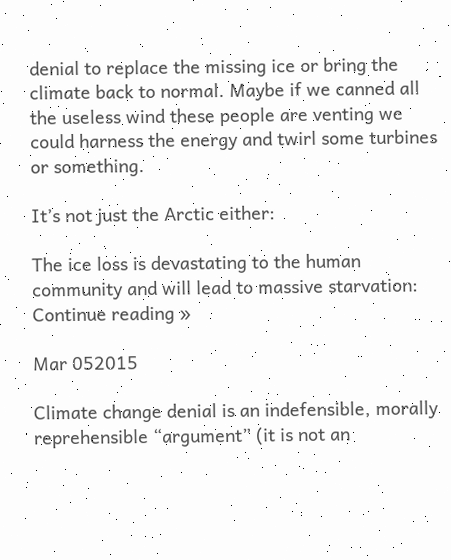denial to replace the missing ice or bring the climate back to normal. Maybe if we canned all the useless wind these people are venting we could harness the energy and twirl some turbines or something.

It’s not just the Arctic either:

The ice loss is devastating to the human community and will lead to massive starvation: Continue reading »

Mar 052015

Climate change denial is an indefensible, morally reprehensible “argument” (it is not an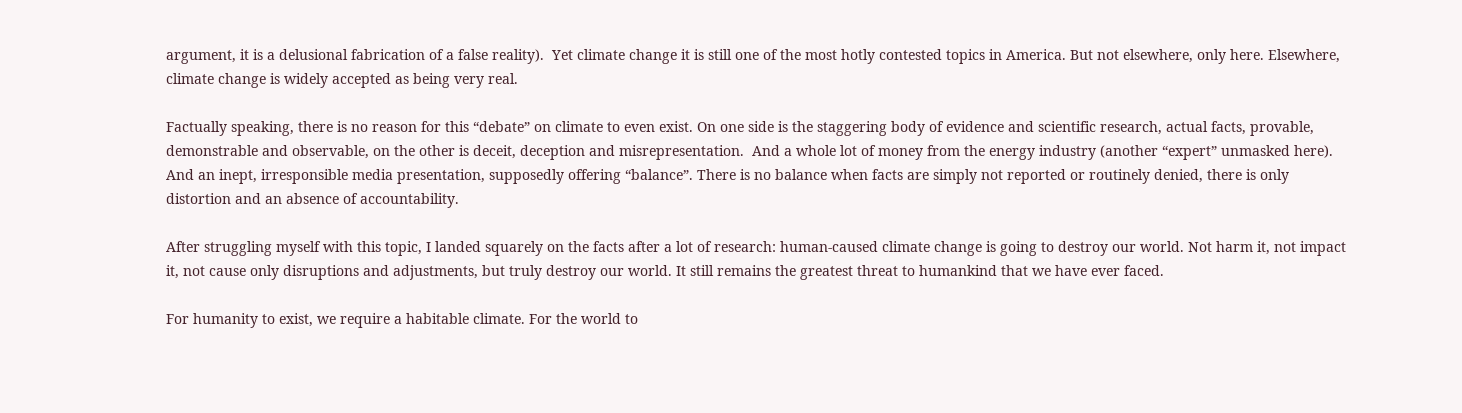argument, it is a delusional fabrication of a false reality).  Yet climate change it is still one of the most hotly contested topics in America. But not elsewhere, only here. Elsewhere, climate change is widely accepted as being very real.

Factually speaking, there is no reason for this “debate” on climate to even exist. On one side is the staggering body of evidence and scientific research, actual facts, provable, demonstrable and observable, on the other is deceit, deception and misrepresentation.  And a whole lot of money from the energy industry (another “expert” unmasked here). And an inept, irresponsible media presentation, supposedly offering “balance”. There is no balance when facts are simply not reported or routinely denied, there is only distortion and an absence of accountability.

After struggling myself with this topic, I landed squarely on the facts after a lot of research: human-caused climate change is going to destroy our world. Not harm it, not impact it, not cause only disruptions and adjustments, but truly destroy our world. It still remains the greatest threat to humankind that we have ever faced.

For humanity to exist, we require a habitable climate. For the world to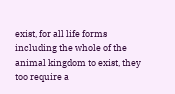exist, for all life forms including the whole of the animal kingdom to exist, they too require a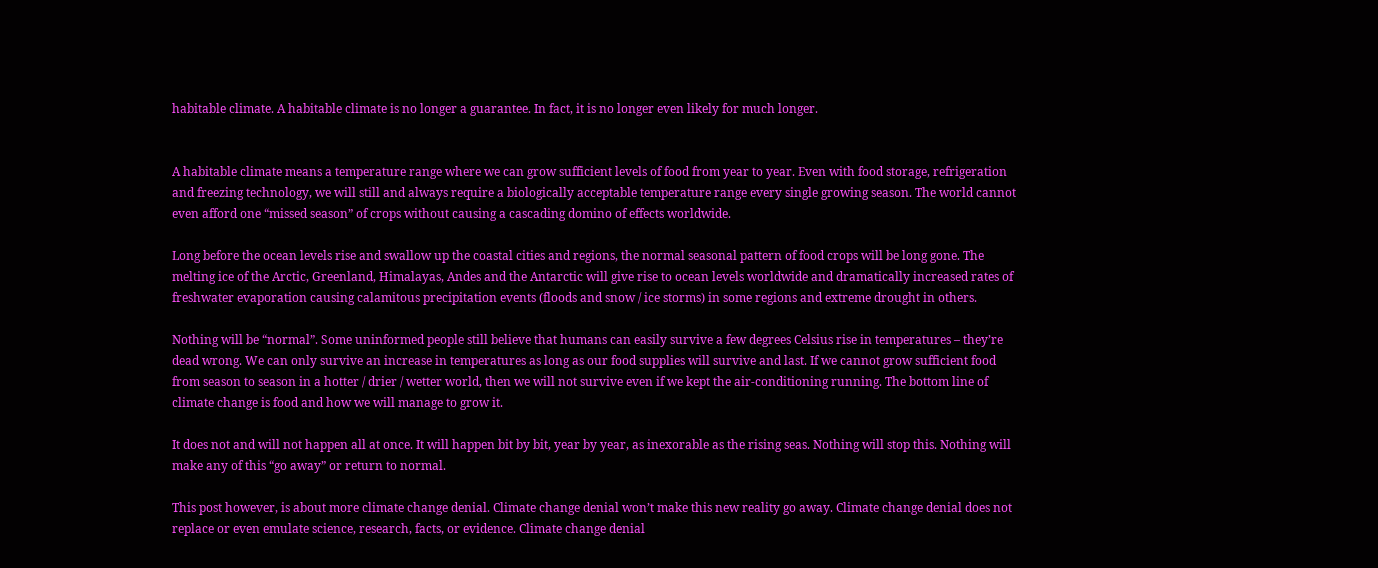habitable climate. A habitable climate is no longer a guarantee. In fact, it is no longer even likely for much longer.


A habitable climate means a temperature range where we can grow sufficient levels of food from year to year. Even with food storage, refrigeration and freezing technology, we will still and always require a biologically acceptable temperature range every single growing season. The world cannot even afford one “missed season” of crops without causing a cascading domino of effects worldwide.

Long before the ocean levels rise and swallow up the coastal cities and regions, the normal seasonal pattern of food crops will be long gone. The melting ice of the Arctic, Greenland, Himalayas, Andes and the Antarctic will give rise to ocean levels worldwide and dramatically increased rates of freshwater evaporation causing calamitous precipitation events (floods and snow / ice storms) in some regions and extreme drought in others.

Nothing will be “normal”. Some uninformed people still believe that humans can easily survive a few degrees Celsius rise in temperatures – they’re dead wrong. We can only survive an increase in temperatures as long as our food supplies will survive and last. If we cannot grow sufficient food from season to season in a hotter / drier / wetter world, then we will not survive even if we kept the air-conditioning running. The bottom line of climate change is food and how we will manage to grow it.

It does not and will not happen all at once. It will happen bit by bit, year by year, as inexorable as the rising seas. Nothing will stop this. Nothing will make any of this “go away” or return to normal.

This post however, is about more climate change denial. Climate change denial won’t make this new reality go away. Climate change denial does not replace or even emulate science, research, facts, or evidence. Climate change denial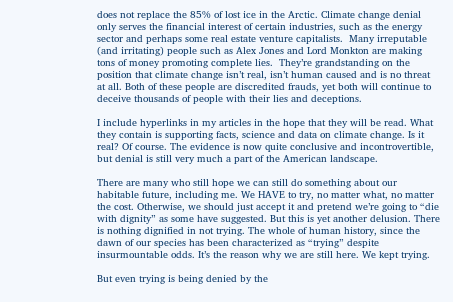does not replace the 85% of lost ice in the Arctic. Climate change denial only serves the financial interest of certain industries, such as the energy sector and perhaps some real estate venture capitalists.  Many irreputable (and irritating) people such as Alex Jones and Lord Monkton are making tons of money promoting complete lies.  They’re grandstanding on the position that climate change isn’t real, isn’t human caused and is no threat at all. Both of these people are discredited frauds, yet both will continue to deceive thousands of people with their lies and deceptions.

I include hyperlinks in my articles in the hope that they will be read. What they contain is supporting facts, science and data on climate change. Is it real? Of course. The evidence is now quite conclusive and incontrovertible, but denial is still very much a part of the American landscape.

There are many who still hope we can still do something about our habitable future, including me. We HAVE to try, no matter what, no matter the cost. Otherwise, we should just accept it and pretend we’re going to “die with dignity” as some have suggested. But this is yet another delusion. There is nothing dignified in not trying. The whole of human history, since the dawn of our species has been characterized as “trying” despite insurmountable odds. It’s the reason why we are still here. We kept trying.

But even trying is being denied by the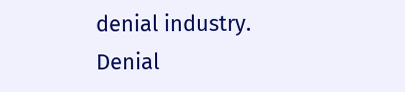denial industry. Denial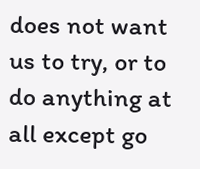does not want us to try, or to do anything at all except go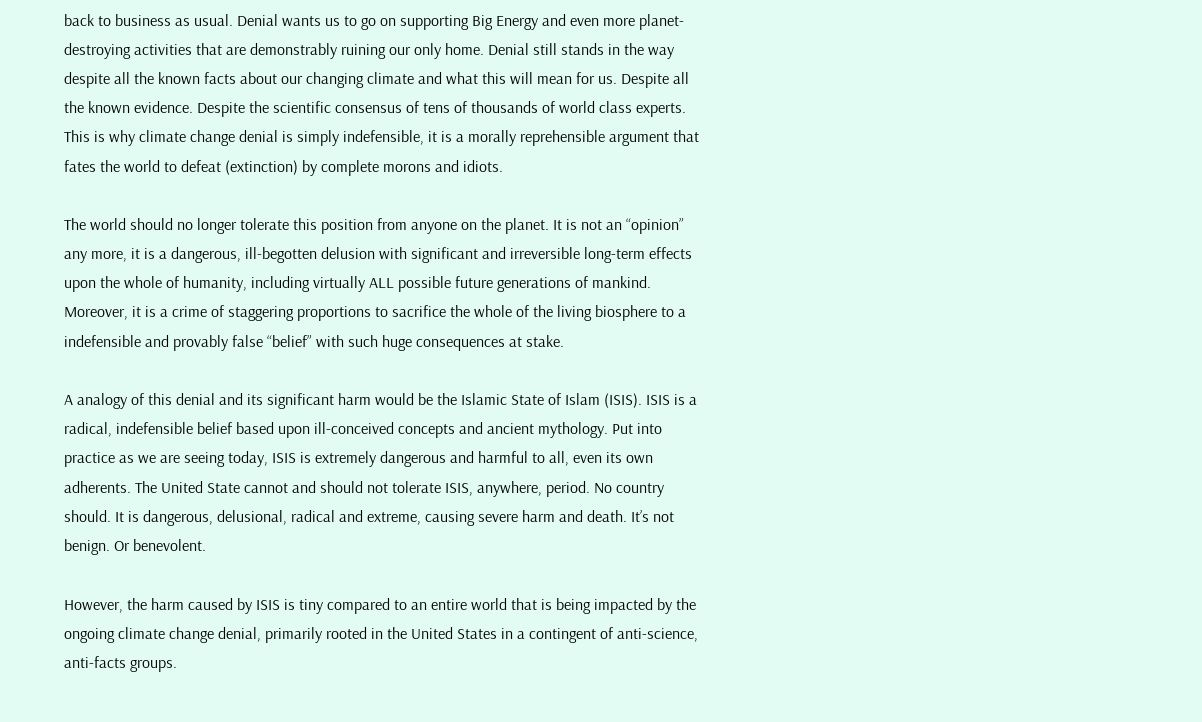back to business as usual. Denial wants us to go on supporting Big Energy and even more planet-destroying activities that are demonstrably ruining our only home. Denial still stands in the way despite all the known facts about our changing climate and what this will mean for us. Despite all the known evidence. Despite the scientific consensus of tens of thousands of world class experts. This is why climate change denial is simply indefensible, it is a morally reprehensible argument that fates the world to defeat (extinction) by complete morons and idiots.

The world should no longer tolerate this position from anyone on the planet. It is not an “opinion” any more, it is a dangerous, ill-begotten delusion with significant and irreversible long-term effects upon the whole of humanity, including virtually ALL possible future generations of mankind. Moreover, it is a crime of staggering proportions to sacrifice the whole of the living biosphere to a indefensible and provably false “belief” with such huge consequences at stake.

A analogy of this denial and its significant harm would be the Islamic State of Islam (ISIS). ISIS is a radical, indefensible belief based upon ill-conceived concepts and ancient mythology. Put into practice as we are seeing today, ISIS is extremely dangerous and harmful to all, even its own adherents. The United State cannot and should not tolerate ISIS, anywhere, period. No country should. It is dangerous, delusional, radical and extreme, causing severe harm and death. It’s not benign. Or benevolent.

However, the harm caused by ISIS is tiny compared to an entire world that is being impacted by the ongoing climate change denial, primarily rooted in the United States in a contingent of anti-science, anti-facts groups.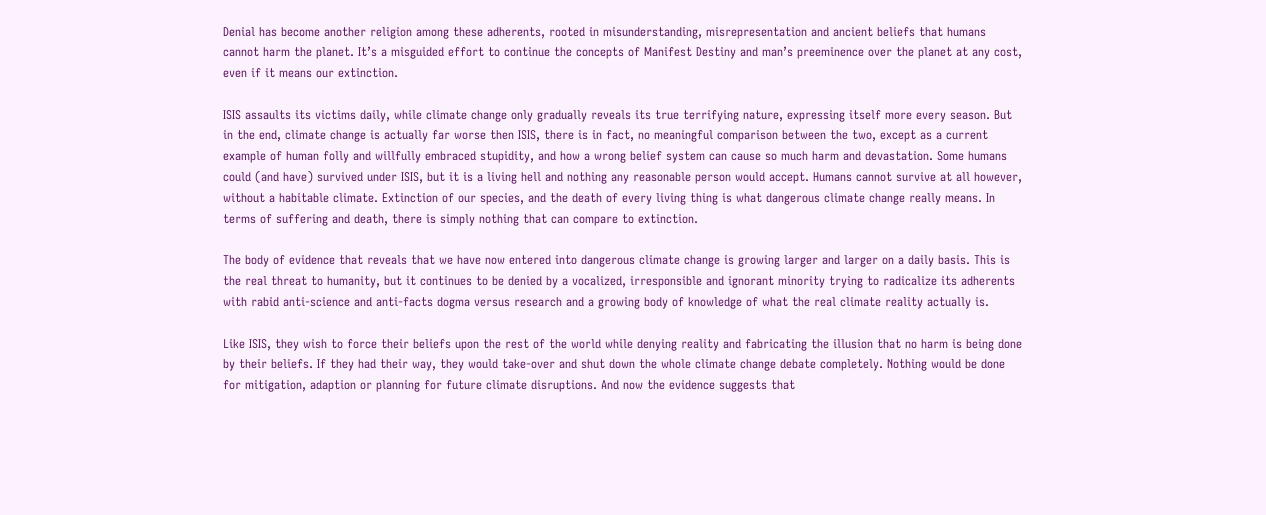Denial has become another religion among these adherents, rooted in misunderstanding, misrepresentation and ancient beliefs that humans cannot harm the planet. It’s a misguided effort to continue the concepts of Manifest Destiny and man’s preeminence over the planet at any cost, even if it means our extinction.

ISIS assaults its victims daily, while climate change only gradually reveals its true terrifying nature, expressing itself more every season. But in the end, climate change is actually far worse then ISIS, there is in fact, no meaningful comparison between the two, except as a current example of human folly and willfully embraced stupidity, and how a wrong belief system can cause so much harm and devastation. Some humans could (and have) survived under ISIS, but it is a living hell and nothing any reasonable person would accept. Humans cannot survive at all however, without a habitable climate. Extinction of our species, and the death of every living thing is what dangerous climate change really means. In terms of suffering and death, there is simply nothing that can compare to extinction.

The body of evidence that reveals that we have now entered into dangerous climate change is growing larger and larger on a daily basis. This is the real threat to humanity, but it continues to be denied by a vocalized, irresponsible and ignorant minority trying to radicalize its adherents with rabid anti-science and anti-facts dogma versus research and a growing body of knowledge of what the real climate reality actually is.

Like ISIS, they wish to force their beliefs upon the rest of the world while denying reality and fabricating the illusion that no harm is being done by their beliefs. If they had their way, they would take-over and shut down the whole climate change debate completely. Nothing would be done for mitigation, adaption or planning for future climate disruptions. And now the evidence suggests that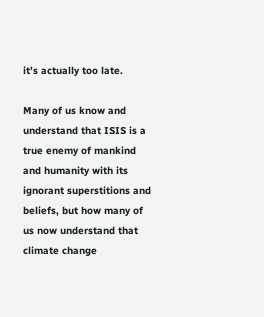it’s actually too late.

Many of us know and understand that ISIS is a true enemy of mankind and humanity with its ignorant superstitions and beliefs, but how many of us now understand that climate change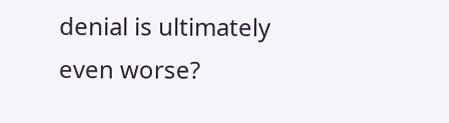denial is ultimately even worse?